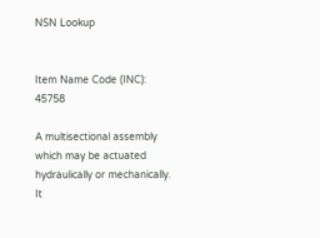NSN Lookup


Item Name Code (INC): 45758

A multisectional assembly which may be actuated hydraulically or mechanically. It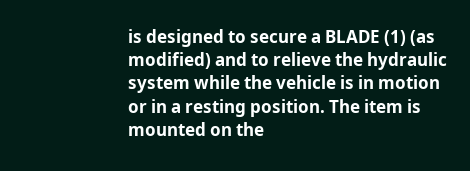is designed to secure a BLADE (1) (as modified) and to relieve the hydraulic system while the vehicle is in motion or in a resting position. The item is mounted on the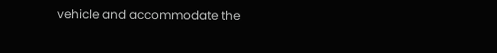vehicle and accommodate the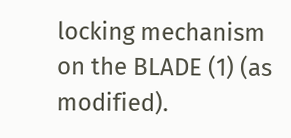locking mechanism on the BLADE (1) (as modified).